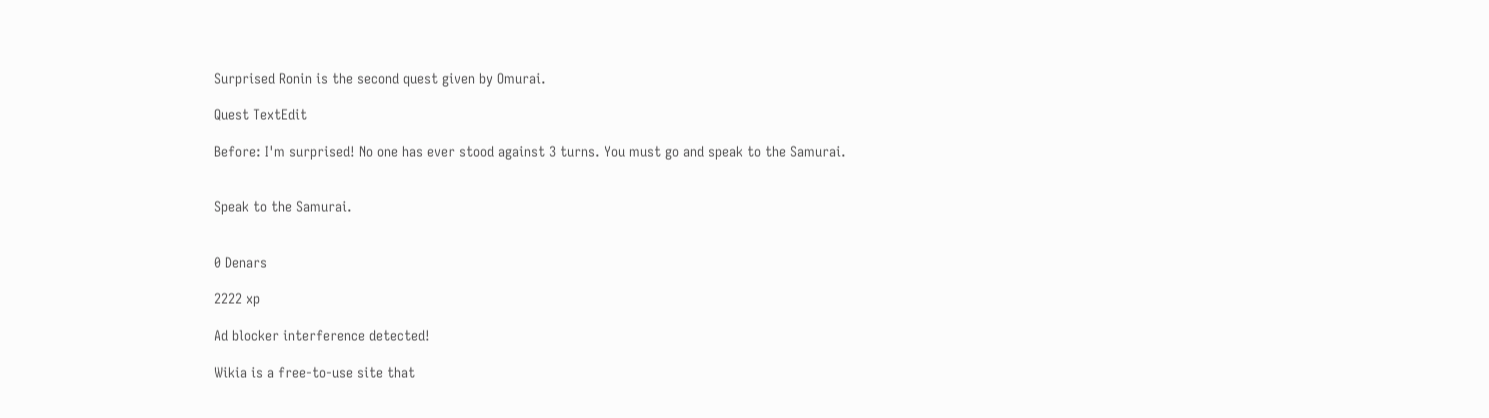Surprised Ronin is the second quest given by Omurai.

Quest TextEdit

Before: I'm surprised! No one has ever stood against 3 turns. You must go and speak to the Samurai.


Speak to the Samurai.


0 Denars

2222 xp

Ad blocker interference detected!

Wikia is a free-to-use site that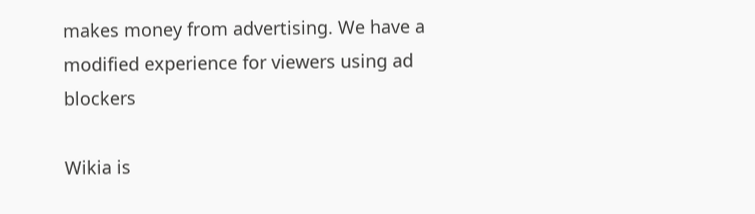makes money from advertising. We have a modified experience for viewers using ad blockers

Wikia is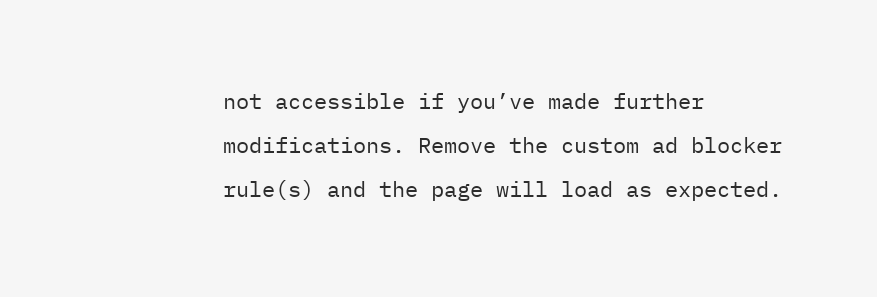not accessible if you’ve made further modifications. Remove the custom ad blocker rule(s) and the page will load as expected.